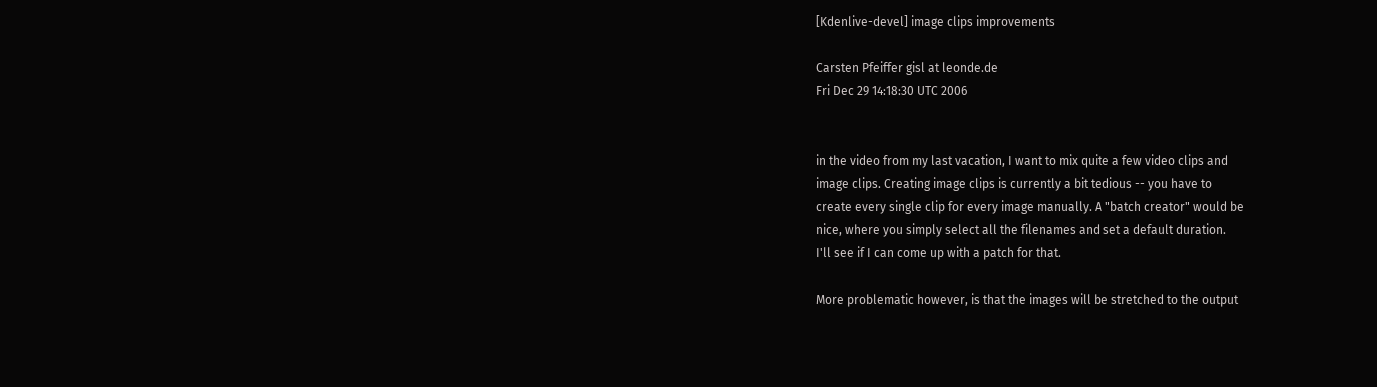[Kdenlive-devel] image clips improvements

Carsten Pfeiffer gisl at leonde.de
Fri Dec 29 14:18:30 UTC 2006


in the video from my last vacation, I want to mix quite a few video clips and
image clips. Creating image clips is currently a bit tedious -- you have to
create every single clip for every image manually. A "batch creator" would be
nice, where you simply select all the filenames and set a default duration.
I'll see if I can come up with a patch for that.

More problematic however, is that the images will be stretched to the output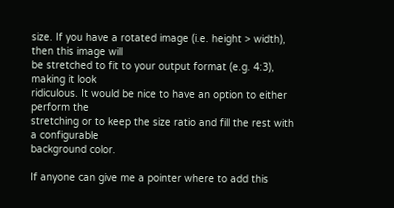size. If you have a rotated image (i.e. height > width), then this image will
be stretched to fit to your output format (e.g. 4:3), making it look
ridiculous. It would be nice to have an option to either perform the
stretching or to keep the size ratio and fill the rest with a configurable
background color.

If anyone can give me a pointer where to add this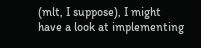(mlt, I suppose), I might
have a look at implementing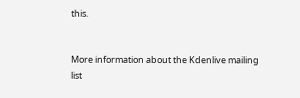this.


More information about the Kdenlive mailing list